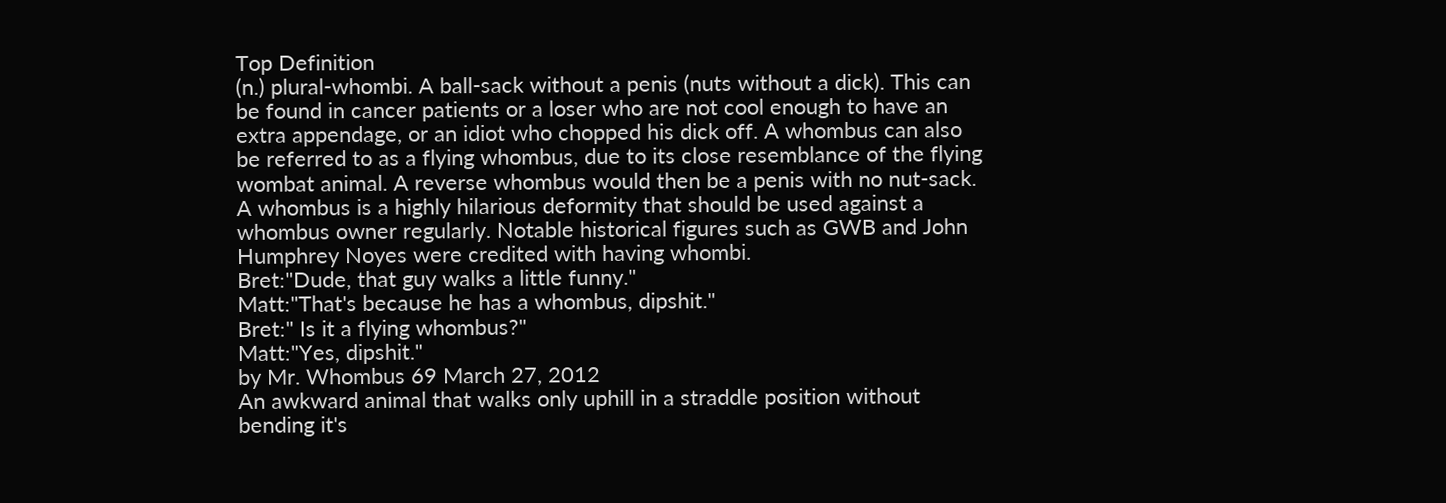Top Definition
(n.) plural-whombi. A ball-sack without a penis (nuts without a dick). This can be found in cancer patients or a loser who are not cool enough to have an extra appendage, or an idiot who chopped his dick off. A whombus can also be referred to as a flying whombus, due to its close resemblance of the flying wombat animal. A reverse whombus would then be a penis with no nut-sack. A whombus is a highly hilarious deformity that should be used against a whombus owner regularly. Notable historical figures such as GWB and John Humphrey Noyes were credited with having whombi.
Bret:"Dude, that guy walks a little funny."
Matt:"That's because he has a whombus, dipshit."
Bret:" Is it a flying whombus?"
Matt:"Yes, dipshit."
by Mr. Whombus 69 March 27, 2012
An awkward animal that walks only uphill in a straddle position without bending it's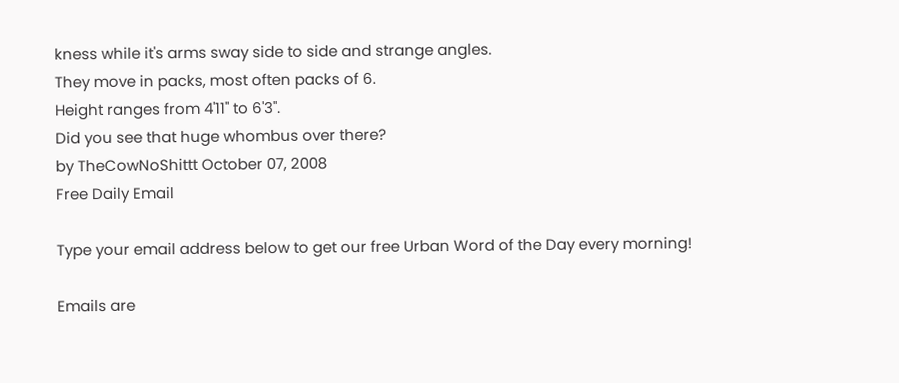kness while it's arms sway side to side and strange angles.
They move in packs, most often packs of 6.
Height ranges from 4'11" to 6'3".
Did you see that huge whombus over there?
by TheCowNoShittt October 07, 2008
Free Daily Email

Type your email address below to get our free Urban Word of the Day every morning!

Emails are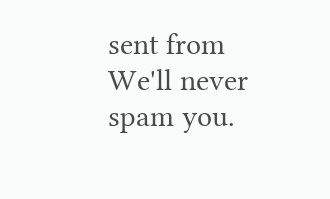sent from We'll never spam you.